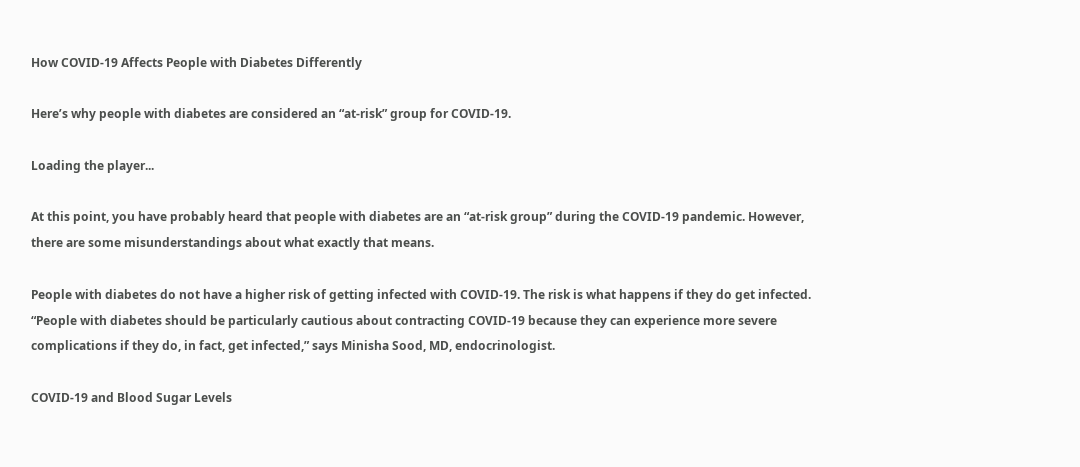How COVID-19 Affects People with Diabetes Differently

Here’s why people with diabetes are considered an “at-risk” group for COVID-19.

Loading the player...

At this point, you have probably heard that people with diabetes are an “at-risk group” during the COVID-19 pandemic. However, there are some misunderstandings about what exactly that means.

People with diabetes do not have a higher risk of getting infected with COVID-19. The risk is what happens if they do get infected. “People with diabetes should be particularly cautious about contracting COVID-19 because they can experience more severe complications if they do, in fact, get infected,” says Minisha Sood, MD, endocrinologist.

COVID-19 and Blood Sugar Levels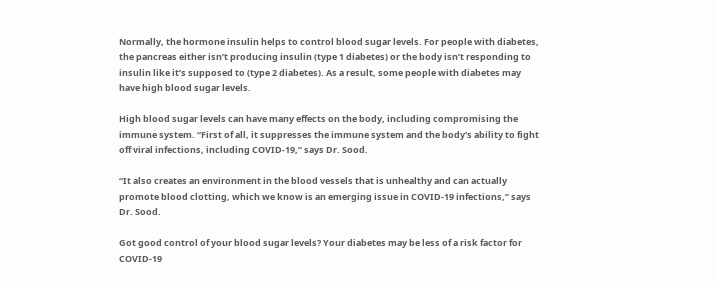Normally, the hormone insulin helps to control blood sugar levels. For people with diabetes, the pancreas either isn’t producing insulin (type 1 diabetes) or the body isn’t responding to insulin like it’s supposed to (type 2 diabetes). As a result, some people with diabetes may have high blood sugar levels.

High blood sugar levels can have many effects on the body, including compromising the immune system. “First of all, it suppresses the immune system and the body's ability to fight off viral infections, including COVID-19,” says Dr. Sood.

“It also creates an environment in the blood vessels that is unhealthy and can actually promote blood clotting, which we know is an emerging issue in COVID-19 infections,” says Dr. Sood.

Got good control of your blood sugar levels? Your diabetes may be less of a risk factor for COVID-19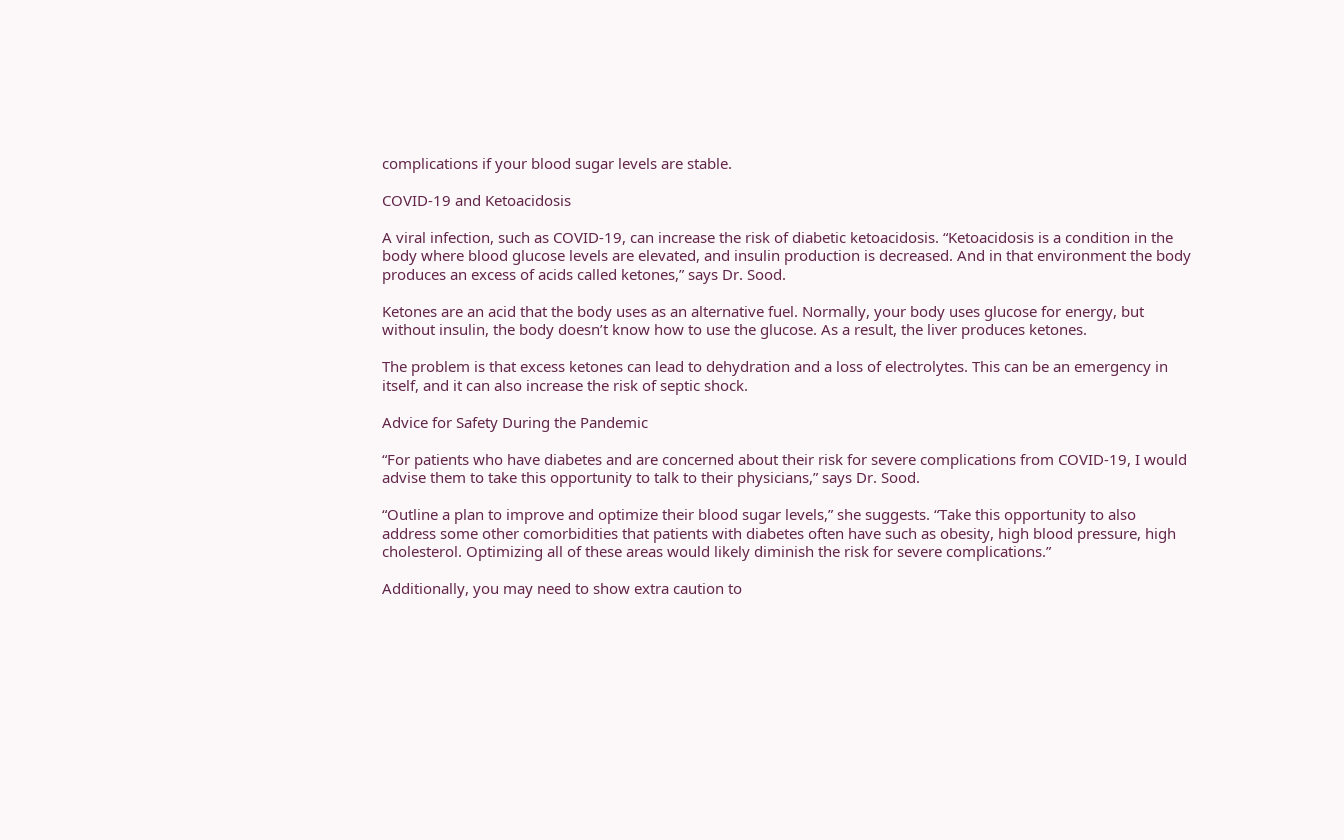complications if your blood sugar levels are stable.

COVID-19 and Ketoacidosis

A viral infection, such as COVID-19, can increase the risk of diabetic ketoacidosis. “Ketoacidosis is a condition in the body where blood glucose levels are elevated, and insulin production is decreased. And in that environment the body produces an excess of acids called ketones,” says Dr. Sood.

Ketones are an acid that the body uses as an alternative fuel. Normally, your body uses glucose for energy, but without insulin, the body doesn’t know how to use the glucose. As a result, the liver produces ketones.

The problem is that excess ketones can lead to dehydration and a loss of electrolytes. This can be an emergency in itself, and it can also increase the risk of septic shock.

Advice for Safety During the Pandemic

“For patients who have diabetes and are concerned about their risk for severe complications from COVID-19, I would advise them to take this opportunity to talk to their physicians,” says Dr. Sood.

“Outline a plan to improve and optimize their blood sugar levels,” she suggests. “Take this opportunity to also address some other comorbidities that patients with diabetes often have such as obesity, high blood pressure, high cholesterol. Optimizing all of these areas would likely diminish the risk for severe complications.”

Additionally, you may need to show extra caution to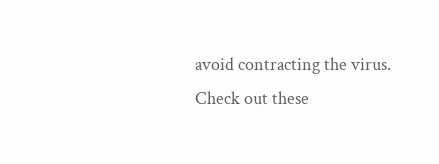avoid contracting the virus. Check out these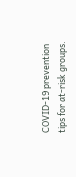COVID-19 prevention tips for at-risk groups.